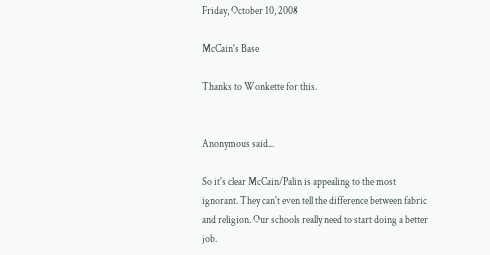Friday, October 10, 2008

McCain's Base

Thanks to Wonkette for this.


Anonymous said...

So it's clear McCain/Palin is appealing to the most ignorant. They can't even tell the difference between fabric and religion. Our schools really need to start doing a better job.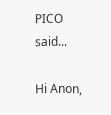PICO said...

Hi Anon,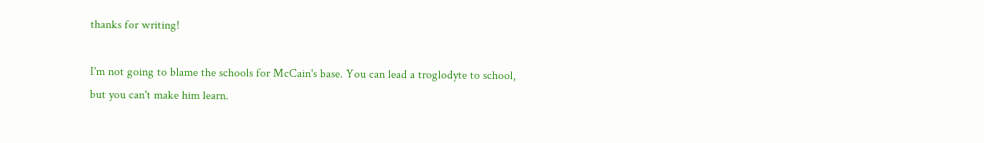thanks for writing!

I'm not going to blame the schools for McCain's base. You can lead a troglodyte to school, but you can't make him learn.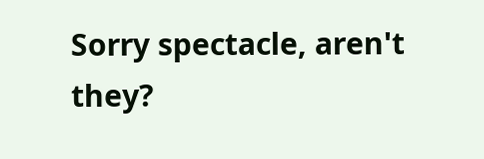Sorry spectacle, aren't they?